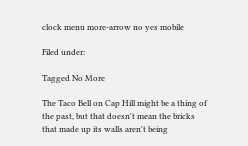clock menu more-arrow no yes mobile

Filed under:

Tagged No More

The Taco Bell on Cap Hill might be a thing of the past, but that doesn't mean the bricks that made up its walls aren't being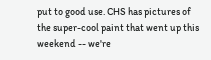put to good use. CHS has pictures of the super-cool paint that went up this weekend -- we're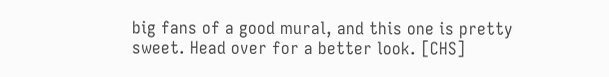big fans of a good mural, and this one is pretty sweet. Head over for a better look. [CHS]